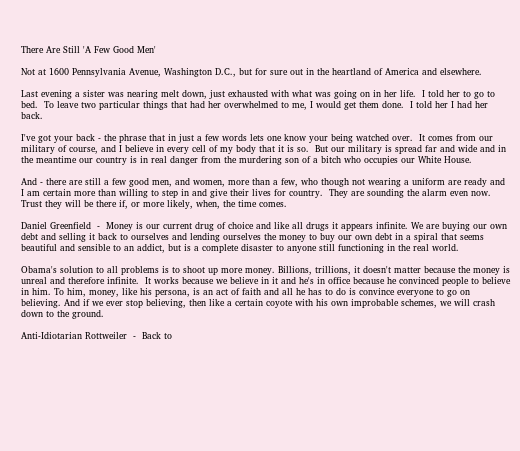There Are Still 'A Few Good Men'

Not at 1600 Pennsylvania Avenue, Washington D.C., but for sure out in the heartland of America and elsewhere.

Last evening a sister was nearing melt down, just exhausted with what was going on in her life.  I told her to go to bed.  To leave two particular things that had her overwhelmed to me, I would get them done.  I told her I had her back.

I've got your back - the phrase that in just a few words lets one know your being watched over.  It comes from our military of course, and I believe in every cell of my body that it is so.  But our military is spread far and wide and in the meantime our country is in real danger from the murdering son of a bitch who occupies our White House.

And - there are still a few good men, and women, more than a few, who though not wearing a uniform are ready and I am certain more than willing to step in and give their lives for country.  They are sounding the alarm even now.  Trust they will be there if, or more likely, when, the time comes.

Daniel Greenfield  -  Money is our current drug of choice and like all drugs it appears infinite. We are buying our own debt and selling it back to ourselves and lending ourselves the money to buy our own debt in a spiral that seems beautiful and sensible to an addict, but is a complete disaster to anyone still functioning in the real world.

Obama's solution to all problems is to shoot up more money. Billions, trillions, it doesn't matter because the money is unreal and therefore infinite.  It works because we believe in it and he's in office because he convinced people to believe in him. To him, money, like his persona, is an act of faith and all he has to do is convince everyone to go on believing. And if we ever stop believing, then like a certain coyote with his own improbable schemes, we will crash down to the ground.

Anti-Idiotarian Rottweiler  -  Back to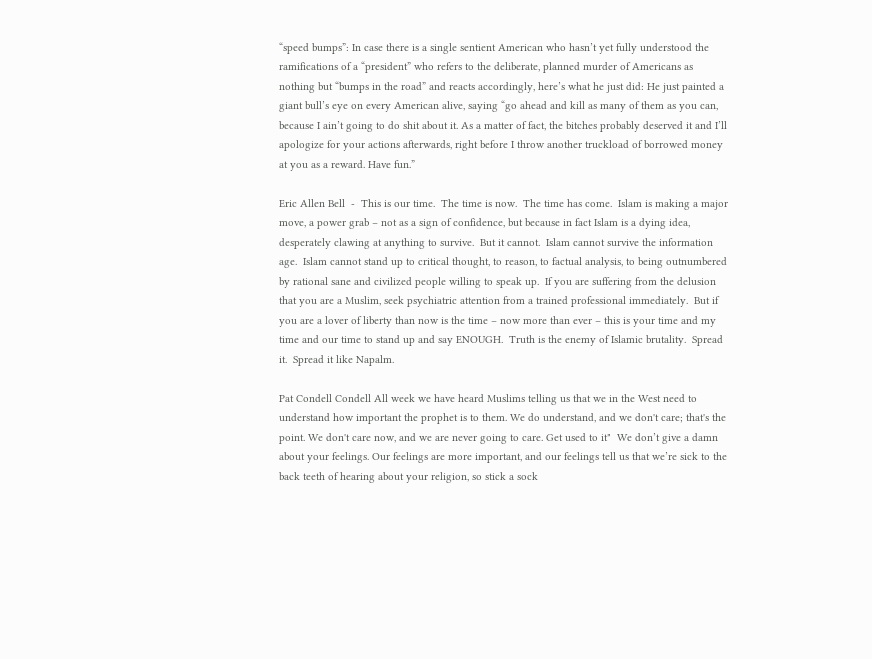“speed bumps”: In case there is a single sentient American who hasn’t yet fully understood the ramifications of a “president” who refers to the deliberate, planned murder of Americans as nothing but “bumps in the road” and reacts accordingly, here’s what he just did: He just painted a giant bull’s eye on every American alive, saying “go ahead and kill as many of them as you can, because I ain’t going to do shit about it. As a matter of fact, the bitches probably deserved it and I’ll apologize for your actions afterwards, right before I throw another truckload of borrowed money at you as a reward. Have fun.”

Eric Allen Bell  -  This is our time.  The time is now.  The time has come.  Islam is making a major move, a power grab – not as a sign of confidence, but because in fact Islam is a dying idea, desperately clawing at anything to survive.  But it cannot.  Islam cannot survive the information age.  Islam cannot stand up to critical thought, to reason, to factual analysis, to being outnumbered by rational sane and civilized people willing to speak up.  If you are suffering from the delusion that you are a Muslim, seek psychiatric attention from a trained professional immediately.  But if you are a lover of liberty than now is the time – now more than ever – this is your time and my time and our time to stand up and say ENOUGH.  Truth is the enemy of Islamic brutality.  Spread it.  Spread it like Napalm.

Pat Condell Condell All week we have heard Muslims telling us that we in the West need to understand how important the prophet is to them. We do understand, and we don't care; that's the point. We don't care now, and we are never going to care. Get used to it"  We don’t give a damn about your feelings. Our feelings are more important, and our feelings tell us that we’re sick to the back teeth of hearing about your religion, so stick a sock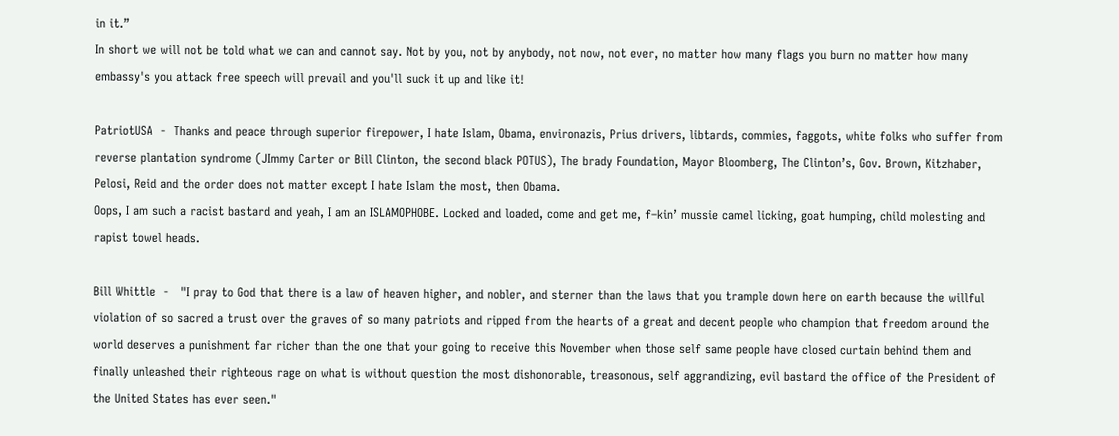in it.”
In short we will not be told what we can and cannot say. Not by you, not by anybody, not now, not ever, no matter how many flags you burn no matter how many embassy's you attack free speech will prevail and you'll suck it up and like it!

PatriotUSA  -  Thanks and peace through superior firepower, I hate Islam, Obama, environazis, Prius drivers, libtards, commies, faggots, white folks who suffer from reverse plantation syndrome (JImmy Carter or Bill Clinton, the second black POTUS), The brady Foundation, Mayor Bloomberg, The Clinton’s, Gov. Brown, Kitzhaber, Pelosi, Reid and the order does not matter except I hate Islam the most, then Obama.
Oops, I am such a racist bastard and yeah, I am an ISLAMOPHOBE. Locked and loaded, come and get me, f–kin’ mussie camel licking, goat humping, child molesting and rapist towel heads.

Bill Whittle  -   "I pray to God that there is a law of heaven higher, and nobler, and sterner than the laws that you trample down here on earth because the willful violation of so sacred a trust over the graves of so many patriots and ripped from the hearts of a great and decent people who champion that freedom around the world deserves a punishment far richer than the one that your going to receive this November when those self same people have closed curtain behind them and finally unleashed their righteous rage on what is without question the most dishonorable, treasonous, self aggrandizing, evil bastard the office of the President of the United States has ever seen."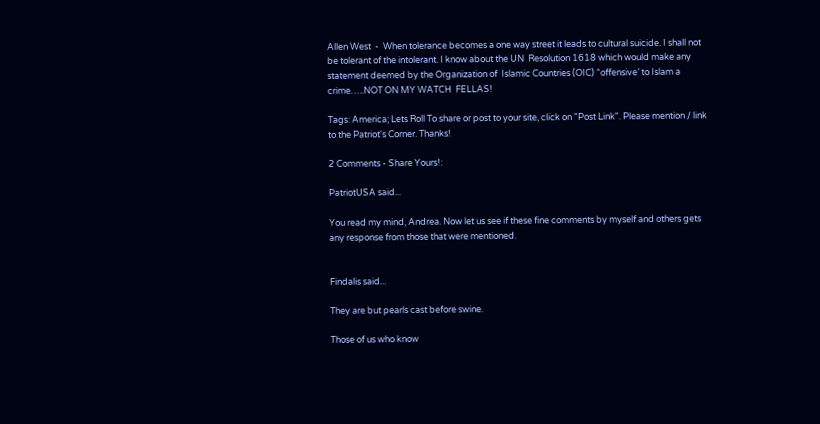Allen West  -  When tolerance becomes a one way street it leads to cultural suicide. I shall not be tolerant of the intolerant. I know about the UN  Resolution 1618 which would make any statement deemed by the Organization of  Islamic Countries (OIC) “offensive’ to Islam a crime…..NOT ON MY WATCH  FELLAS!

Tags: America; Lets Roll To share or post to your site, click on "Post Link". Please mention / link to the Patriot's Corner. Thanks!

2 Comments - Share Yours!:

PatriotUSA said...

You read my mind, Andrea. Now let us see if these fine comments by myself and others gets any response from those that were mentioned.


Findalis said...

They are but pearls cast before swine.

Those of us who know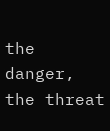the danger, the threat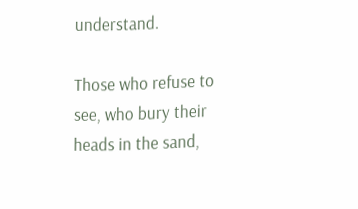understand.

Those who refuse to see, who bury their heads in the sand,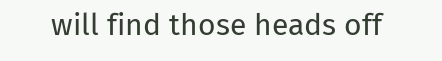will find those heads off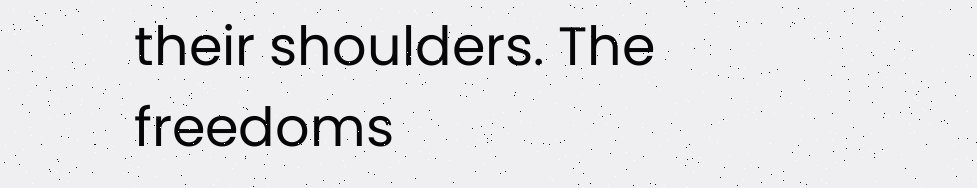their shoulders. The freedoms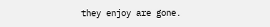they enjoy are gone.